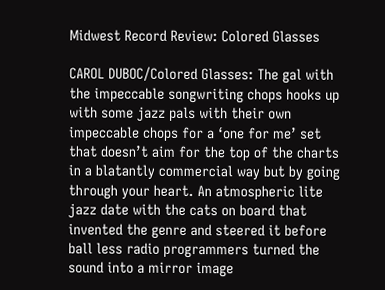Midwest Record Review: Colored Glasses

CAROL DUBOC/Colored Glasses: The gal with the impeccable songwriting chops hooks up with some jazz pals with their own impeccable chops for a ‘one for me’ set that doesn’t aim for the top of the charts in a blatantly commercial way but by going through your heart. An atmospheric lite jazz date with the cats on board that invented the genre and steered it before ball less radio programmers turned the sound into a mirror image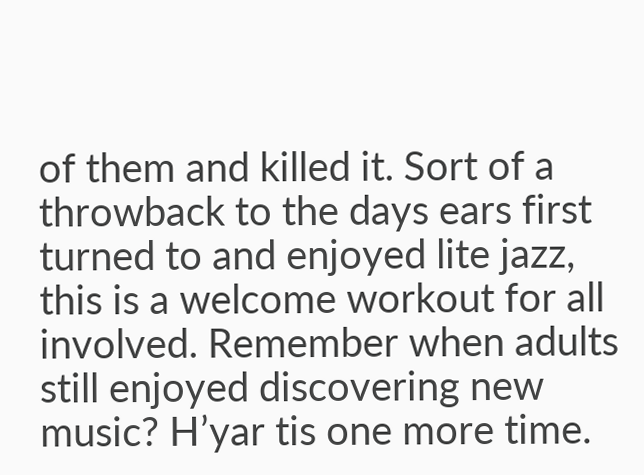of them and killed it. Sort of a throwback to the days ears first turned to and enjoyed lite jazz, this is a welcome workout for all involved. Remember when adults still enjoyed discovering new music? H’yar tis one more time.